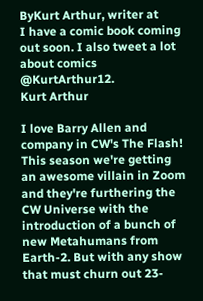ByKurt Arthur, writer at
I have a comic book coming out soon. I also tweet a lot about comics @KurtArthur12.
Kurt Arthur

I love Barry Allen and company in CW's The Flash! This season we're getting an awesome villain in Zoom and they're furthering the CW Universe with the introduction of a bunch of new Metahumans from Earth-2. But with any show that must churn out 23-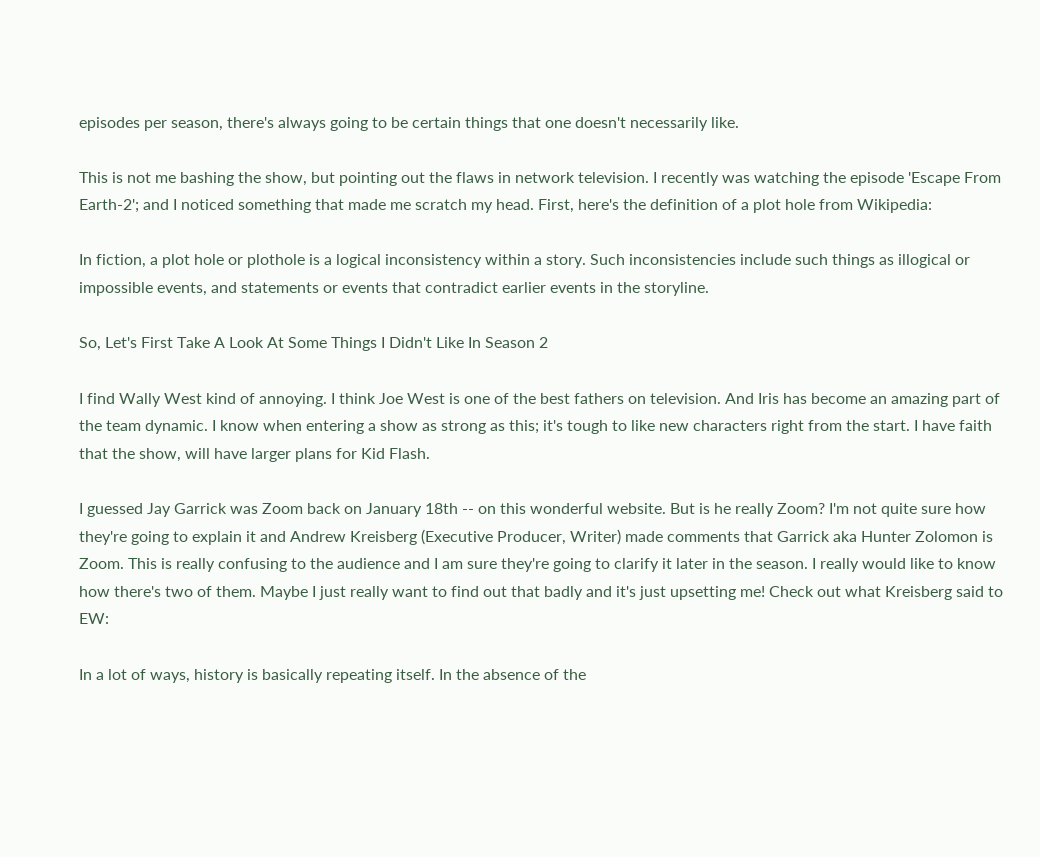episodes per season, there's always going to be certain things that one doesn't necessarily like.

This is not me bashing the show, but pointing out the flaws in network television. I recently was watching the episode 'Escape From Earth-2'; and I noticed something that made me scratch my head. First, here's the definition of a plot hole from Wikipedia:

In fiction, a plot hole or plothole is a logical inconsistency within a story. Such inconsistencies include such things as illogical or impossible events, and statements or events that contradict earlier events in the storyline.

So, Let's First Take A Look At Some Things I Didn't Like In Season 2

I find Wally West kind of annoying. I think Joe West is one of the best fathers on television. And Iris has become an amazing part of the team dynamic. I know when entering a show as strong as this; it's tough to like new characters right from the start. I have faith that the show, will have larger plans for Kid Flash.

I guessed Jay Garrick was Zoom back on January 18th -- on this wonderful website. But is he really Zoom? I'm not quite sure how they're going to explain it and Andrew Kreisberg (Executive Producer, Writer) made comments that Garrick aka Hunter Zolomon is Zoom. This is really confusing to the audience and I am sure they're going to clarify it later in the season. I really would like to know how there's two of them. Maybe I just really want to find out that badly and it's just upsetting me! Check out what Kreisberg said to EW:

In a lot of ways, history is basically repeating itself. In the absence of the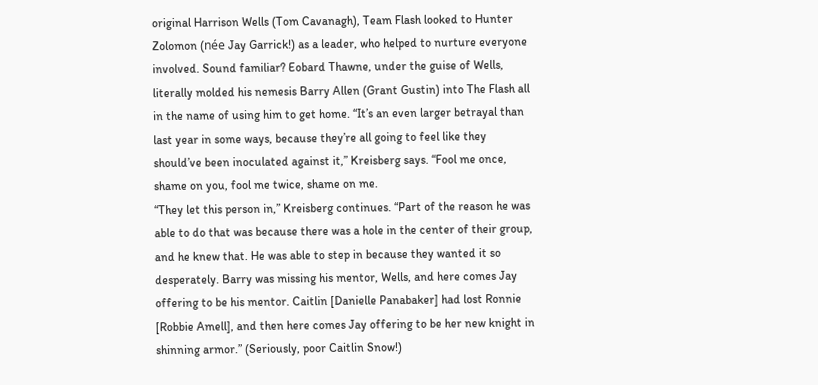original Harrison Wells (Tom Cavanagh), Team Flash looked to Hunter Zolomon (née Jay Garrick!) as a leader, who helped to nurture everyone involved. Sound familiar? Eobard Thawne, under the guise of Wells, literally molded his nemesis Barry Allen (Grant Gustin) into The Flash all in the name of using him to get home. “It’s an even larger betrayal than last year in some ways, because they’re all going to feel like they should’ve been inoculated against it,” Kreisberg says. “Fool me once, shame on you, fool me twice, shame on me.
“They let this person in,” Kreisberg continues. “Part of the reason he was able to do that was because there was a hole in the center of their group, and he knew that. He was able to step in because they wanted it so desperately. Barry was missing his mentor, Wells, and here comes Jay offering to be his mentor. Caitlin [Danielle Panabaker] had lost Ronnie [Robbie Amell], and then here comes Jay offering to be her new knight in shinning armor.” (Seriously, poor Caitlin Snow!)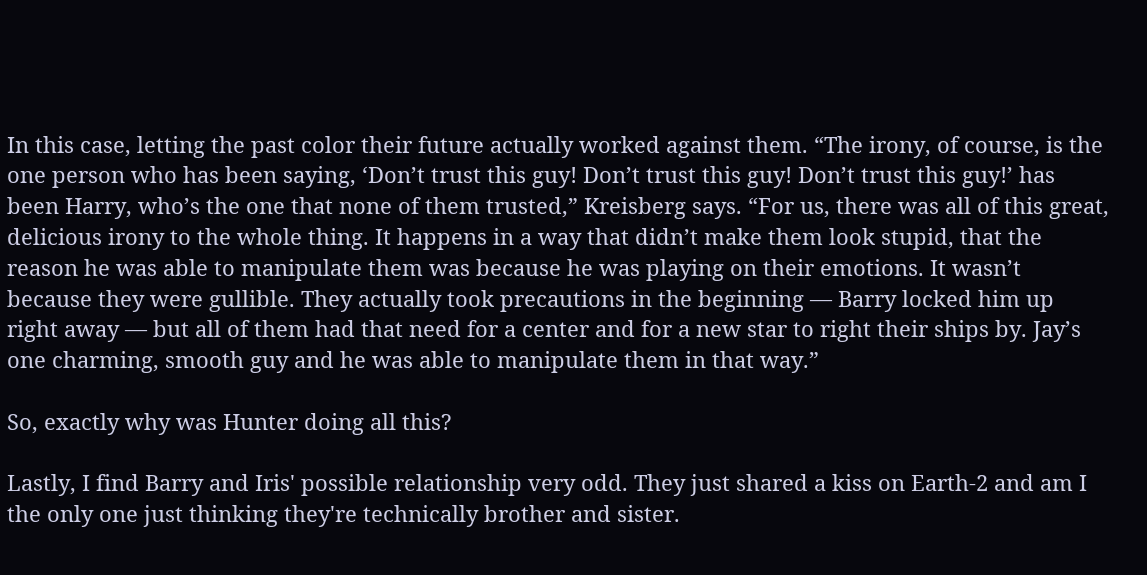In this case, letting the past color their future actually worked against them. “The irony, of course, is the one person who has been saying, ‘Don’t trust this guy! Don’t trust this guy! Don’t trust this guy!’ has been Harry, who’s the one that none of them trusted,” Kreisberg says. “For us, there was all of this great, delicious irony to the whole thing. It happens in a way that didn’t make them look stupid, that the reason he was able to manipulate them was because he was playing on their emotions. It wasn’t because they were gullible. They actually took precautions in the beginning — Barry locked him up right away — but all of them had that need for a center and for a new star to right their ships by. Jay’s one charming, smooth guy and he was able to manipulate them in that way.”

So, exactly why was Hunter doing all this?

Lastly, I find Barry and Iris' possible relationship very odd. They just shared a kiss on Earth-2 and am I the only one just thinking they're technically brother and sister.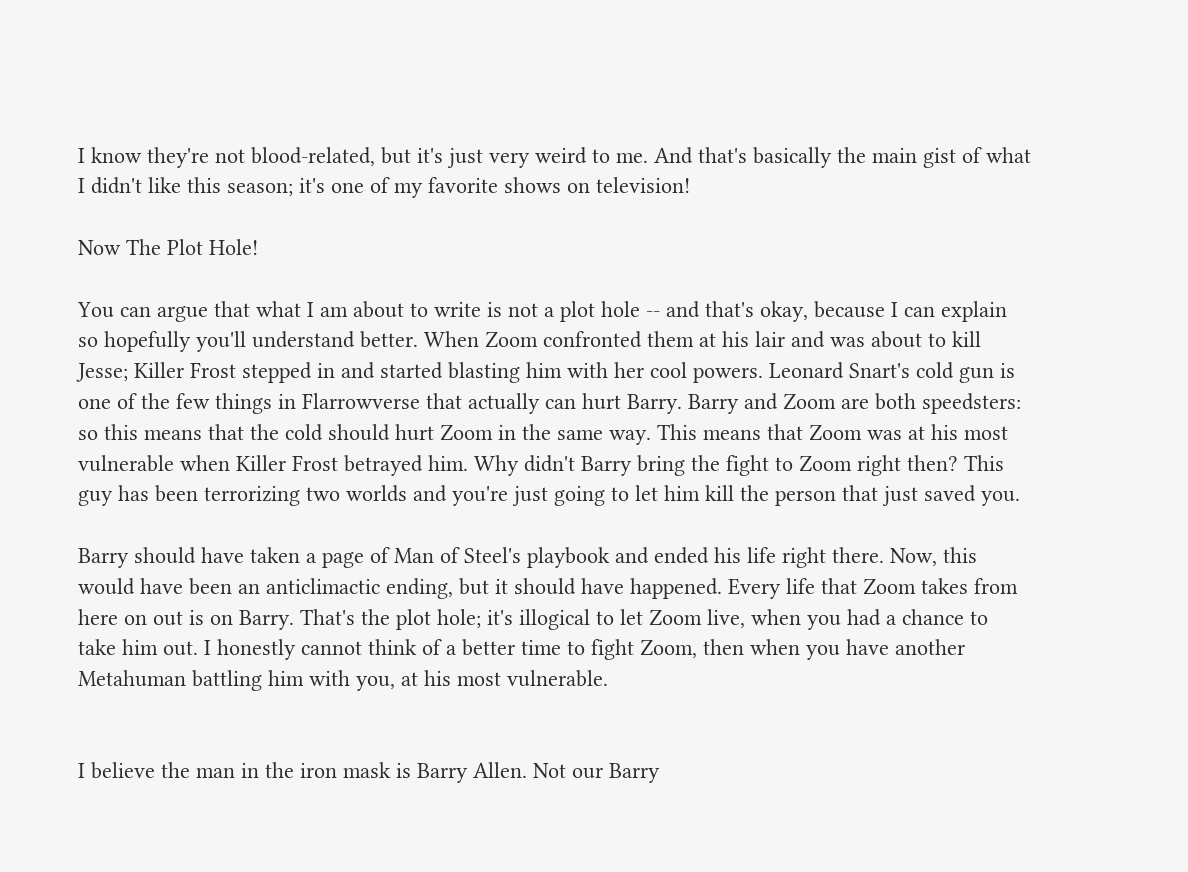I know they're not blood-related, but it's just very weird to me. And that's basically the main gist of what I didn't like this season; it's one of my favorite shows on television!

Now The Plot Hole!

You can argue that what I am about to write is not a plot hole -- and that's okay, because I can explain so hopefully you'll understand better. When Zoom confronted them at his lair and was about to kill Jesse; Killer Frost stepped in and started blasting him with her cool powers. Leonard Snart's cold gun is one of the few things in Flarrowverse that actually can hurt Barry. Barry and Zoom are both speedsters: so this means that the cold should hurt Zoom in the same way. This means that Zoom was at his most vulnerable when Killer Frost betrayed him. Why didn't Barry bring the fight to Zoom right then? This guy has been terrorizing two worlds and you're just going to let him kill the person that just saved you.

Barry should have taken a page of Man of Steel's playbook and ended his life right there. Now, this would have been an anticlimactic ending, but it should have happened. Every life that Zoom takes from here on out is on Barry. That's the plot hole; it's illogical to let Zoom live, when you had a chance to take him out. I honestly cannot think of a better time to fight Zoom, then when you have another Metahuman battling him with you, at his most vulnerable.


I believe the man in the iron mask is Barry Allen. Not our Barry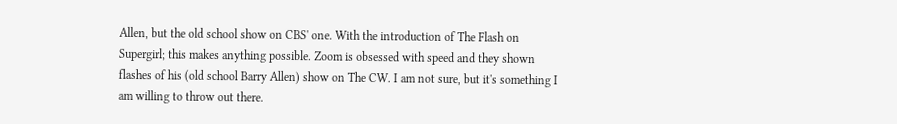Allen, but the old school show on CBS' one. With the introduction of The Flash on Supergirl; this makes anything possible. Zoom is obsessed with speed and they shown flashes of his (old school Barry Allen) show on The CW. I am not sure, but it's something I am willing to throw out there.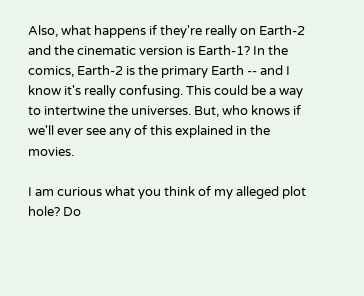Also, what happens if they're really on Earth-2 and the cinematic version is Earth-1? In the comics, Earth-2 is the primary Earth -- and I know it's really confusing. This could be a way to intertwine the universes. But, who knows if we'll ever see any of this explained in the movies.

I am curious what you think of my alleged plot hole? Do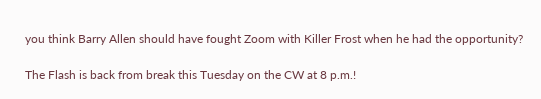you think Barry Allen should have fought Zoom with Killer Frost when he had the opportunity?

The Flash is back from break this Tuesday on the CW at 8 p.m.!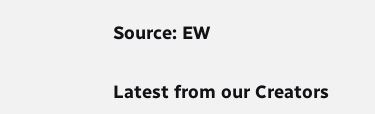Source: EW


Latest from our Creators